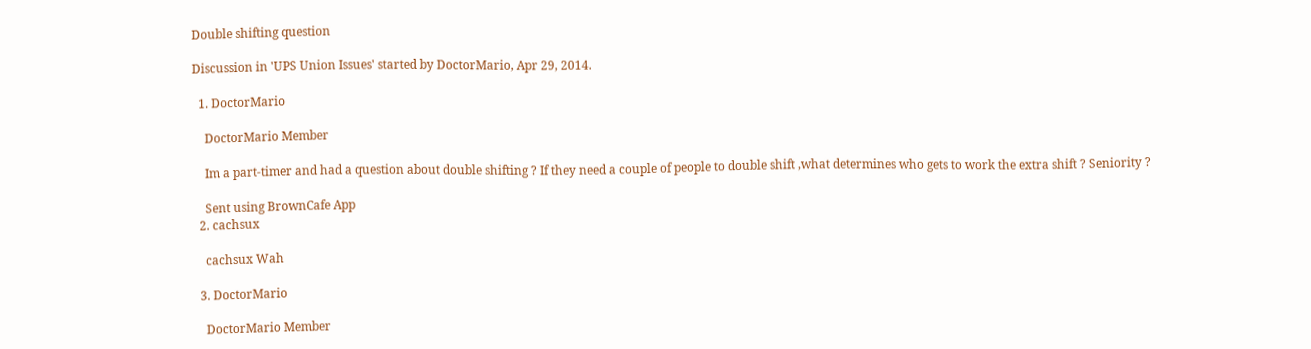Double shifting question

Discussion in 'UPS Union Issues' started by DoctorMario, Apr 29, 2014.

  1. DoctorMario

    DoctorMario Member

    Im a part-timer and had a question about double shifting ? If they need a couple of people to double shift ,what determines who gets to work the extra shift ? Seniority ?

    Sent using BrownCafe App
  2. cachsux

    cachsux Wah

  3. DoctorMario

    DoctorMario Member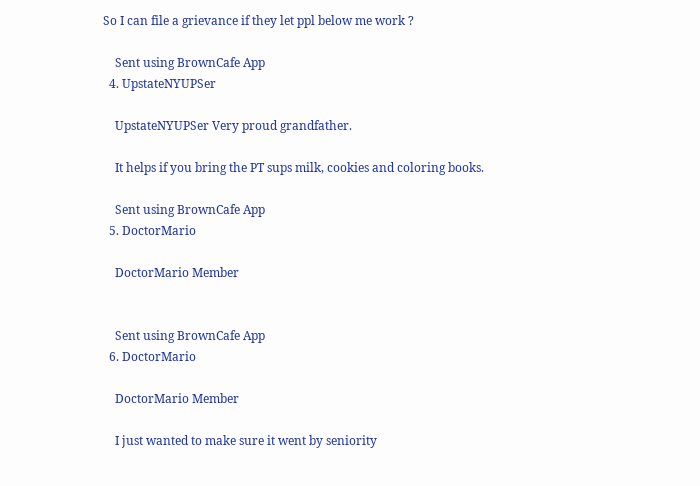So I can file a grievance if they let ppl below me work ?

    Sent using BrownCafe App
  4. UpstateNYUPSer

    UpstateNYUPSer Very proud grandfather.

    It helps if you bring the PT sups milk, cookies and coloring books.

    Sent using BrownCafe App
  5. DoctorMario

    DoctorMario Member


    Sent using BrownCafe App
  6. DoctorMario

    DoctorMario Member

    I just wanted to make sure it went by seniority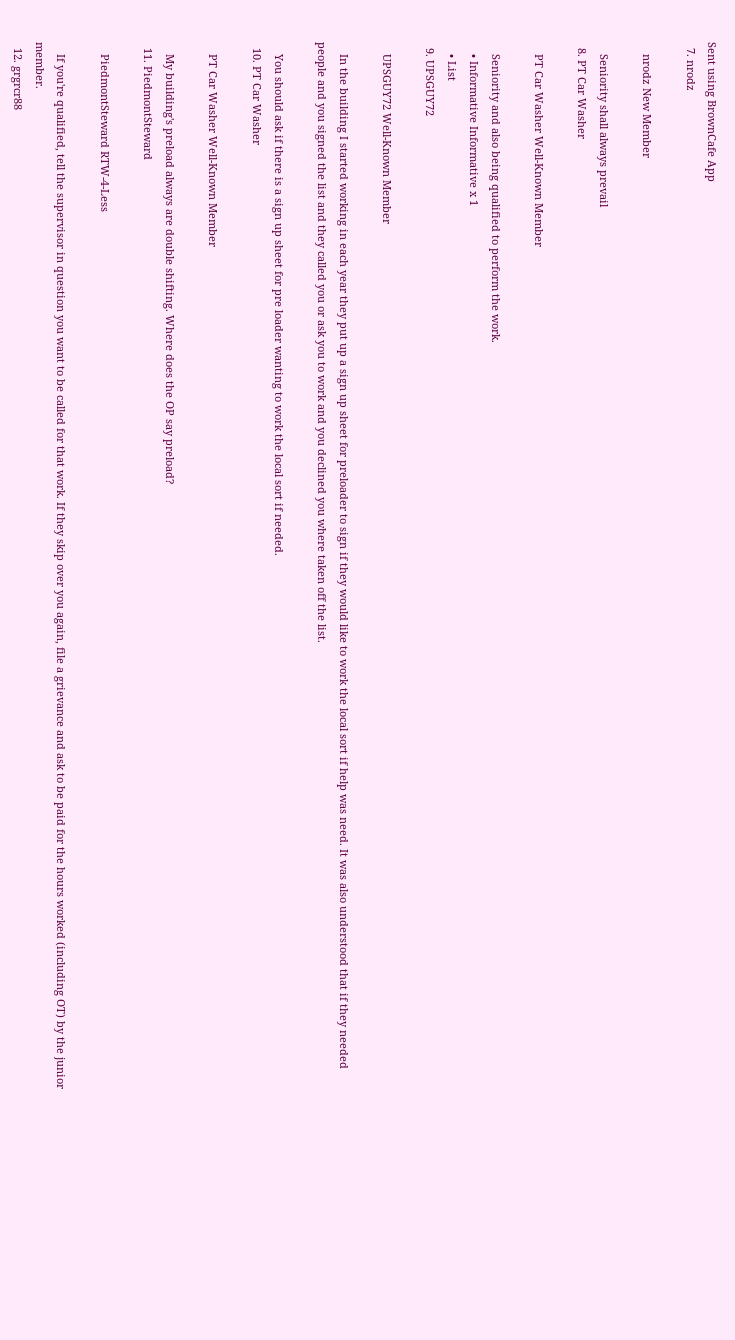Sent using BrownCafe App
  7. nrodz

    nrodz New Member

    Seniority shall always prevail
  8. PT Car Washer

    PT Car Washer Well-Known Member

    Seniority and also being qualified to perform the work.
    • Informative Informative x 1
    • List
  9. UPSGUY72

    UPSGUY72 Well-Known Member

    In the building I started working in each year they put up a sign up sheet for preloader to sign if they would like to work the local sort if help was need. It was also understood that if they needed people and you signed the list and they called you or ask you to work and you declined you where taken off the list.

    You should ask if there is a sign up sheet for pre loader wanting to work the local sort if needed.
  10. PT Car Washer

    PT Car Washer Well-Known Member

    My building's preload always are double shifting. Where does the OP say preload?
  11. PiedmontSteward

    PiedmontSteward RTW-4-Less

    If you're qualified, tell the supervisor in question you want to be called for that work. If they skip over you again, file a grievance and ask to be paid for the hours worked (including OT) by the junior member.
  12. grgrcr88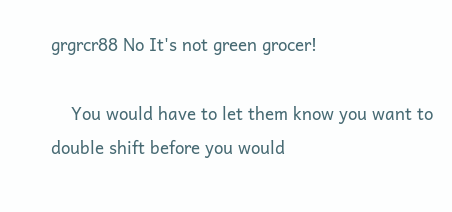grgrcr88 No It's not green grocer!

    You would have to let them know you want to double shift before you would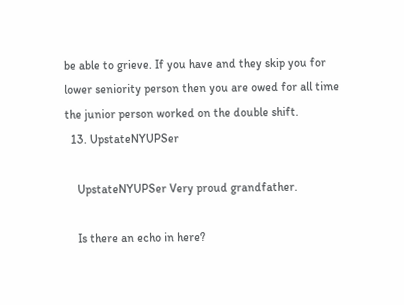be able to grieve. If you have and they skip you for lower seniority person then you are owed for all time the junior person worked on the double shift.
  13. UpstateNYUPSer

    UpstateNYUPSer Very proud grandfather.

    Is there an echo in here?